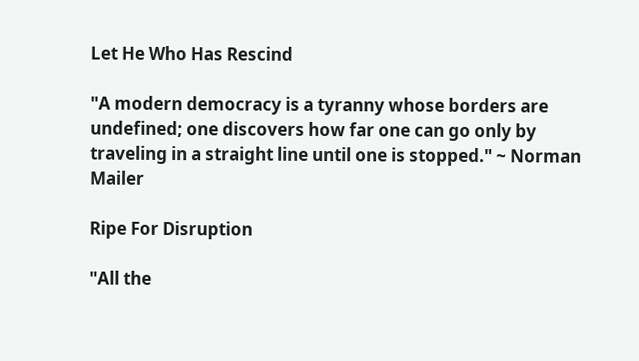Let He Who Has Rescind

"A modern democracy is a tyranny whose borders are undefined; one discovers how far one can go only by traveling in a straight line until one is stopped." ~ Norman Mailer

Ripe For Disruption

"All the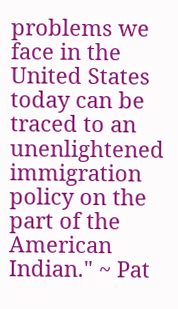problems we face in the United States today can be traced to an unenlightened immigration policy on the part of the American Indian." ~ Pat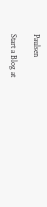Paulsen

Start a Blog at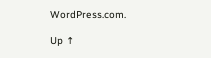WordPress.com.

Up ↑